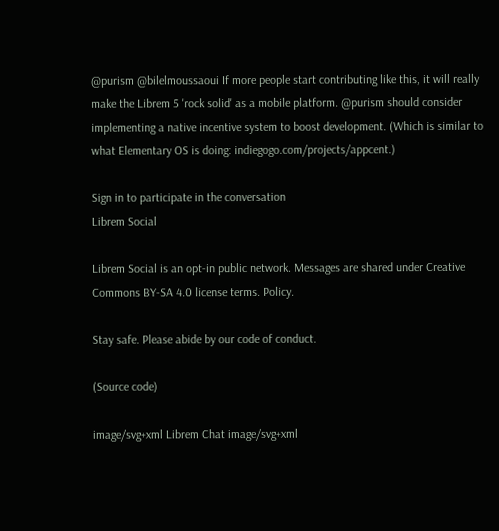@purism @bilelmoussaoui If more people start contributing like this, it will really make the Librem 5 'rock solid' as a mobile platform. @purism should consider implementing a native incentive system to boost development. (Which is similar to what Elementary OS is doing: indiegogo.com/projects/appcent.)

Sign in to participate in the conversation
Librem Social

Librem Social is an opt-in public network. Messages are shared under Creative Commons BY-SA 4.0 license terms. Policy.

Stay safe. Please abide by our code of conduct.

(Source code)

image/svg+xml Librem Chat image/svg+xml